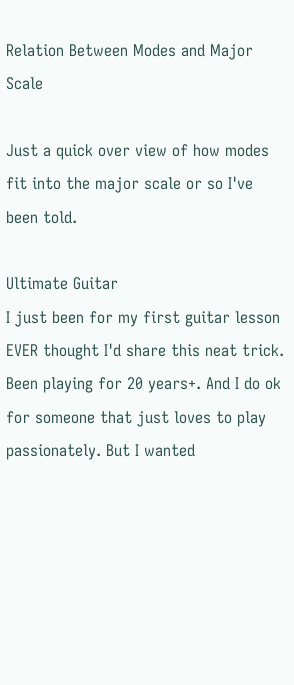Relation Between Modes and Major Scale

Just a quick over view of how modes fit into the major scale or so I've been told.

Ultimate Guitar
I just been for my first guitar lesson EVER thought I'd share this neat trick. Been playing for 20 years+. And I do ok for someone that just loves to play passionately. But I wanted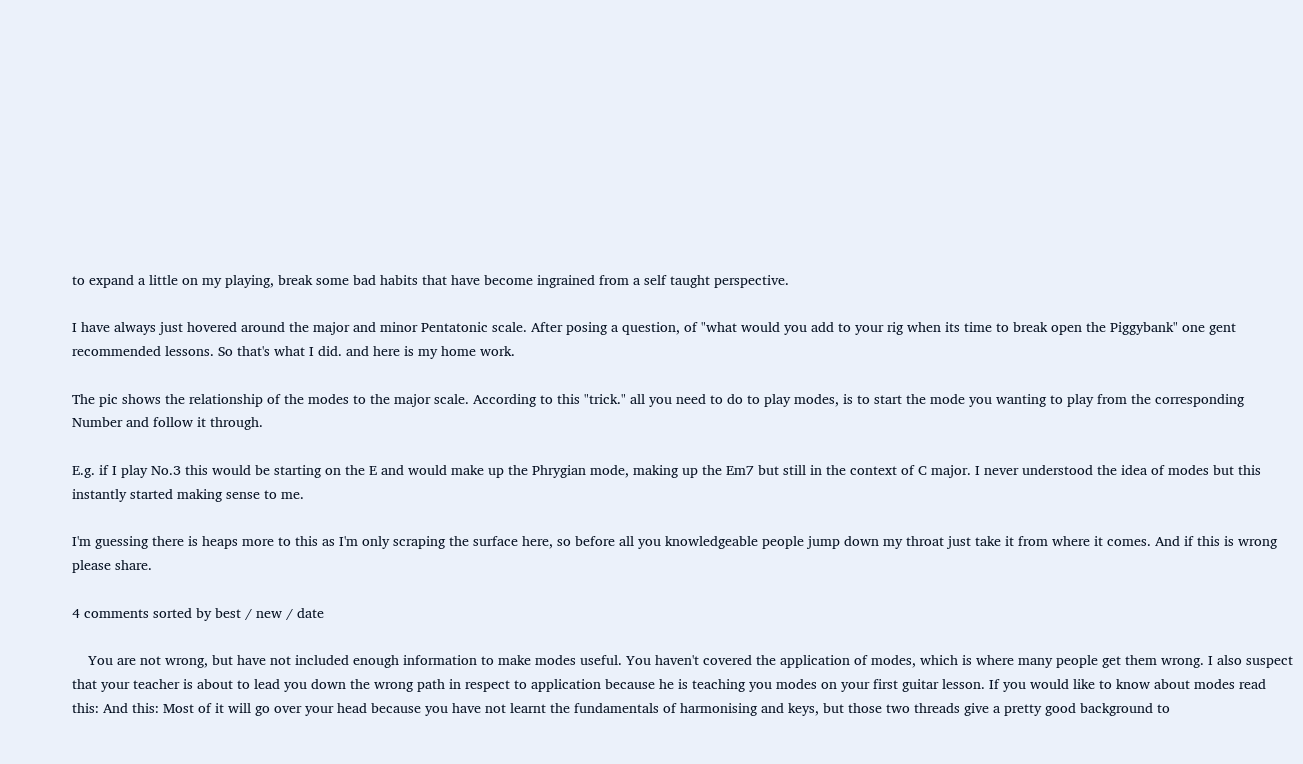to expand a little on my playing, break some bad habits that have become ingrained from a self taught perspective.

I have always just hovered around the major and minor Pentatonic scale. After posing a question, of "what would you add to your rig when its time to break open the Piggybank" one gent recommended lessons. So that's what I did. and here is my home work.

The pic shows the relationship of the modes to the major scale. According to this "trick." all you need to do to play modes, is to start the mode you wanting to play from the corresponding Number and follow it through.

E.g. if I play No.3 this would be starting on the E and would make up the Phrygian mode, making up the Em7 but still in the context of C major. I never understood the idea of modes but this instantly started making sense to me.

I'm guessing there is heaps more to this as I'm only scraping the surface here, so before all you knowledgeable people jump down my throat just take it from where it comes. And if this is wrong please share.

4 comments sorted by best / new / date

    You are not wrong, but have not included enough information to make modes useful. You haven't covered the application of modes, which is where many people get them wrong. I also suspect that your teacher is about to lead you down the wrong path in respect to application because he is teaching you modes on your first guitar lesson. If you would like to know about modes read this: And this: Most of it will go over your head because you have not learnt the fundamentals of harmonising and keys, but those two threads give a pretty good background to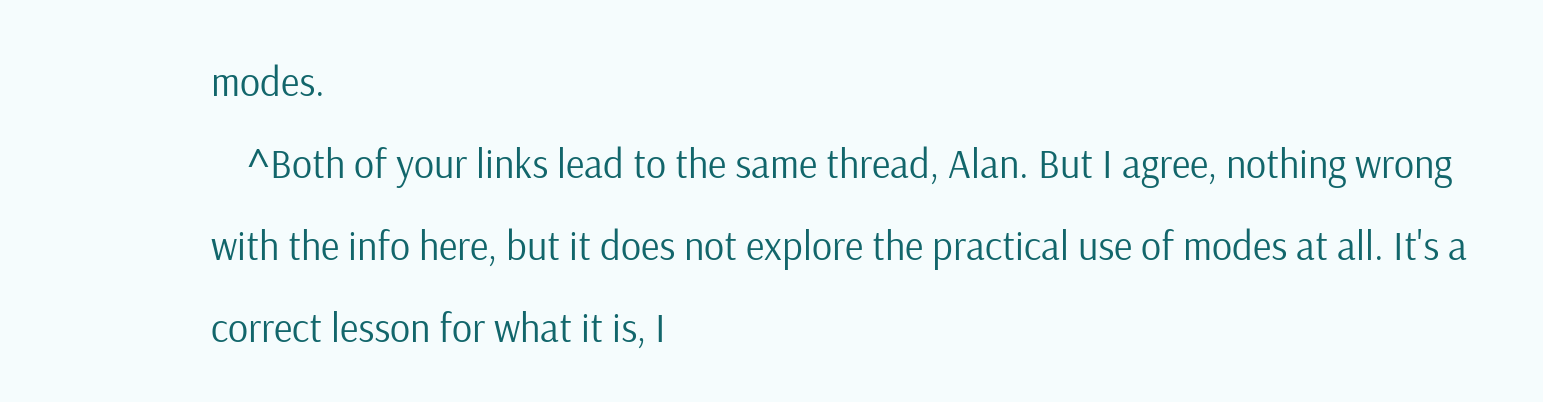modes.
    ^Both of your links lead to the same thread, Alan. But I agree, nothing wrong with the info here, but it does not explore the practical use of modes at all. It's a correct lesson for what it is, I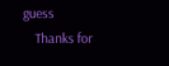guess
    Thanks for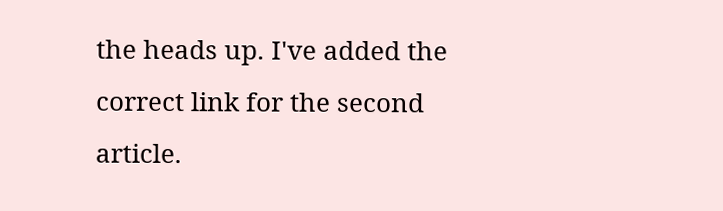the heads up. I've added the correct link for the second article.